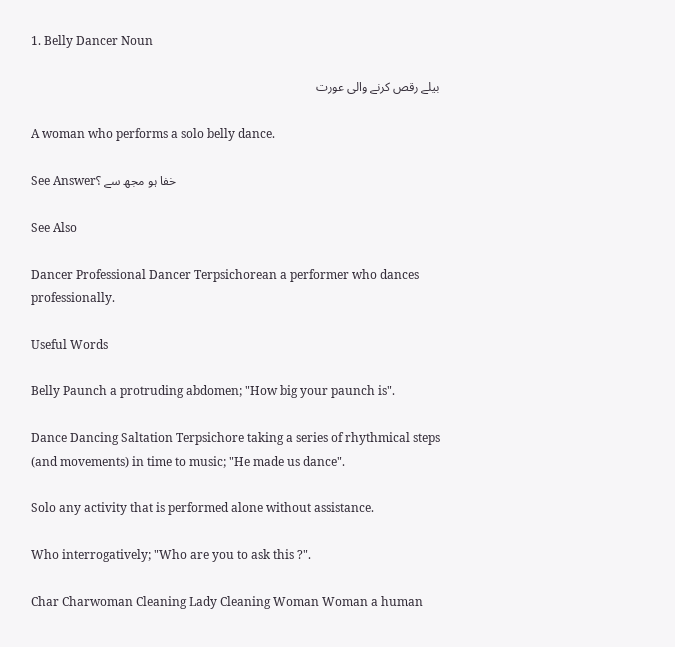1. Belly Dancer Noun

بیلے رقص کرنے والی عورت

A woman who performs a solo belly dance.

See Answerخفا ہو مجھ سے ؟

See Also

Dancer Professional Dancer Terpsichorean a performer who dances professionally.

Useful Words

Belly Paunch a protruding abdomen; "How big your paunch is".

Dance Dancing Saltation Terpsichore taking a series of rhythmical steps (and movements) in time to music; "He made us dance".

Solo any activity that is performed alone without assistance.

Who interrogatively; "Who are you to ask this ?".

Char Charwoman Cleaning Lady Cleaning Woman Woman a human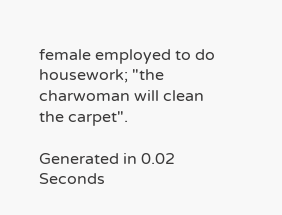female employed to do housework; "the charwoman will clean the carpet".

Generated in 0.02 Seconds